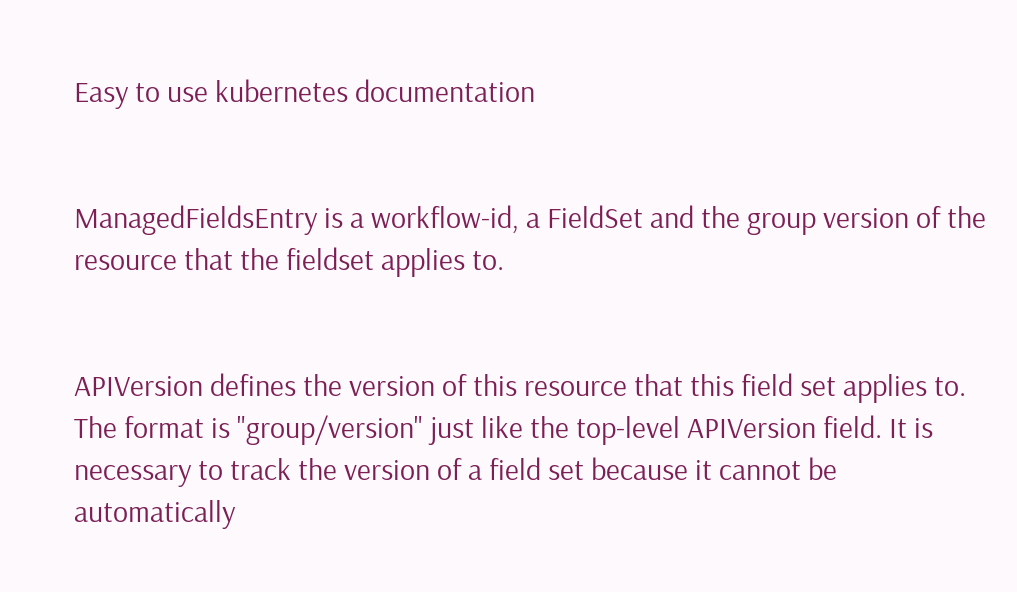Easy to use kubernetes documentation


ManagedFieldsEntry is a workflow-id, a FieldSet and the group version of the resource that the fieldset applies to.


APIVersion defines the version of this resource that this field set applies to. The format is "group/version" just like the top-level APIVersion field. It is necessary to track the version of a field set because it cannot be automatically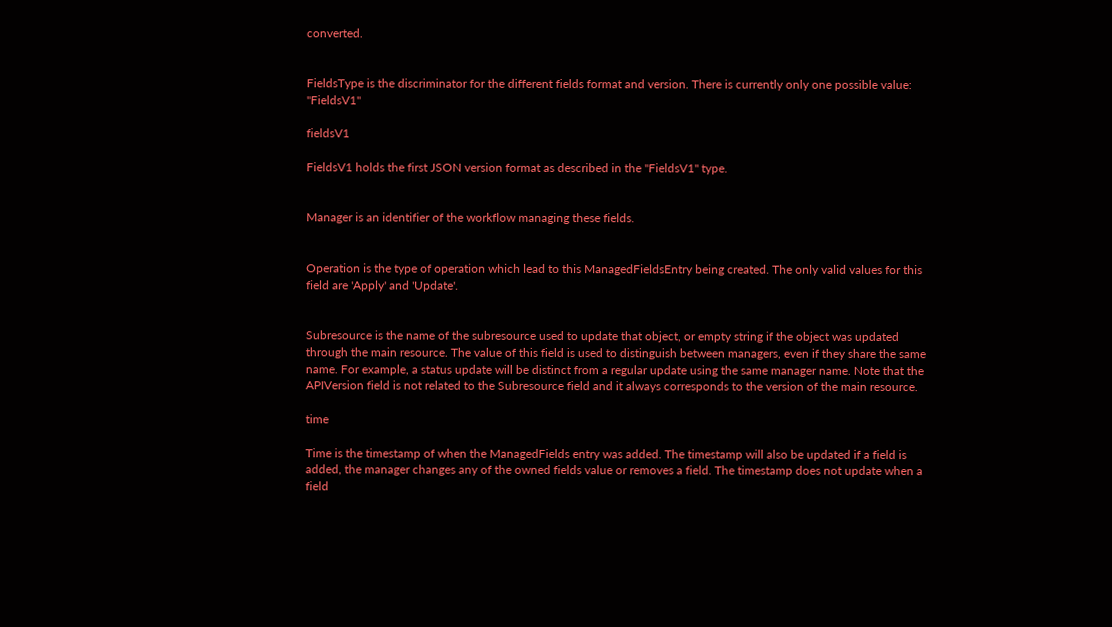converted.


FieldsType is the discriminator for the different fields format and version. There is currently only one possible value: "FieldsV1"

fieldsV1

FieldsV1 holds the first JSON version format as described in the "FieldsV1" type.


Manager is an identifier of the workflow managing these fields.


Operation is the type of operation which lead to this ManagedFieldsEntry being created. The only valid values for this field are 'Apply' and 'Update'.


Subresource is the name of the subresource used to update that object, or empty string if the object was updated through the main resource. The value of this field is used to distinguish between managers, even if they share the same name. For example, a status update will be distinct from a regular update using the same manager name. Note that the APIVersion field is not related to the Subresource field and it always corresponds to the version of the main resource.

time

Time is the timestamp of when the ManagedFields entry was added. The timestamp will also be updated if a field is added, the manager changes any of the owned fields value or removes a field. The timestamp does not update when a field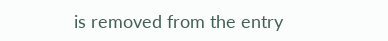is removed from the entry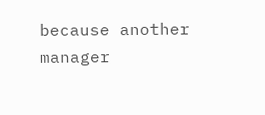because another manager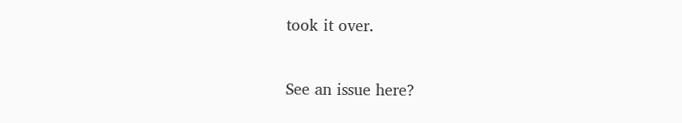took it over.

See an issue here?